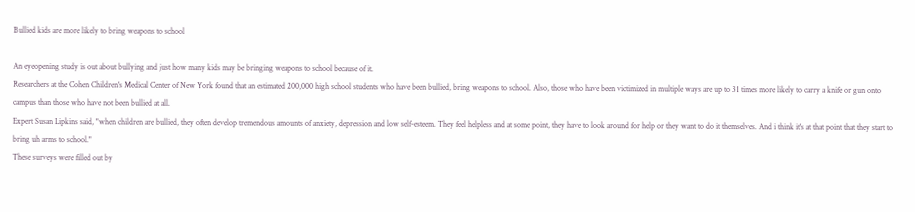Bullied kids are more likely to bring weapons to school

An eyeopening study is out about bullying and just how many kids may be bringing weapons to school because of it.
Researchers at the Cohen Children's Medical Center of New York found that an estimated 200,000 high school students who have been bullied, bring weapons to school. Also, those who have been victimized in multiple ways are up to 31 times more likely to carry a knife or gun onto campus than those who have not been bullied at all.
Expert Susan Lipkins said, "when children are bullied, they often develop tremendous amounts of anxiety, depression and low self-esteem. They feel helpless and at some point, they have to look around for help or they want to do it themselves. And i think it's at that point that they start to bring uh arms to school."
These surveys were filled out by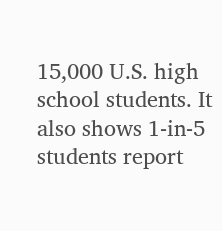15,000 U.S. high school students. It also shows 1-in-5 students report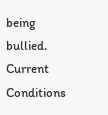being bullied.
Current Conditions